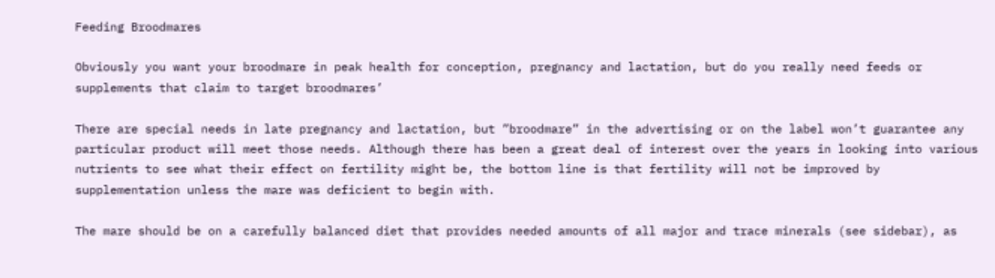Feeding Broodmares

Obviously you want your broodmare in peak health for conception, pregnancy and lactation, but do you really need feeds or supplements that claim to target broodmares’

There are special needs in late pregnancy and lactation, but ”broodmare” in the advertising or on the label won’t guarantee any particular product will meet those needs. Although there has been a great deal of interest over the years in looking into various nutrients to see what their effect on fertility might be, the bottom line is that fertility will not be improved by supplementation unless the mare was deficient to begin with.

The mare should be on a carefully balanced diet that provides needed amounts of all major and trace minerals (see sidebar), as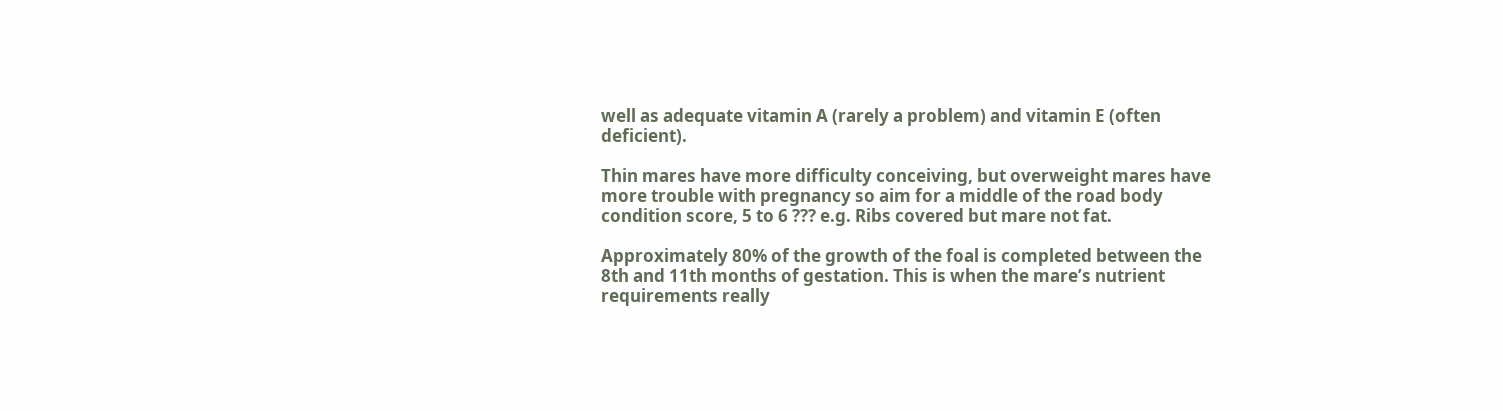well as adequate vitamin A (rarely a problem) and vitamin E (often deficient).

Thin mares have more difficulty conceiving, but overweight mares have more trouble with pregnancy so aim for a middle of the road body condition score, 5 to 6 ??? e.g. Ribs covered but mare not fat.

Approximately 80% of the growth of the foal is completed between the 8th and 11th months of gestation. This is when the mare’s nutrient requirements really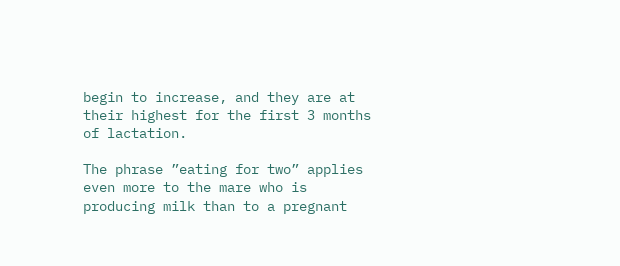begin to increase, and they are at their highest for the first 3 months of lactation.

The phrase ”eating for two” applies even more to the mare who is producing milk than to a pregnant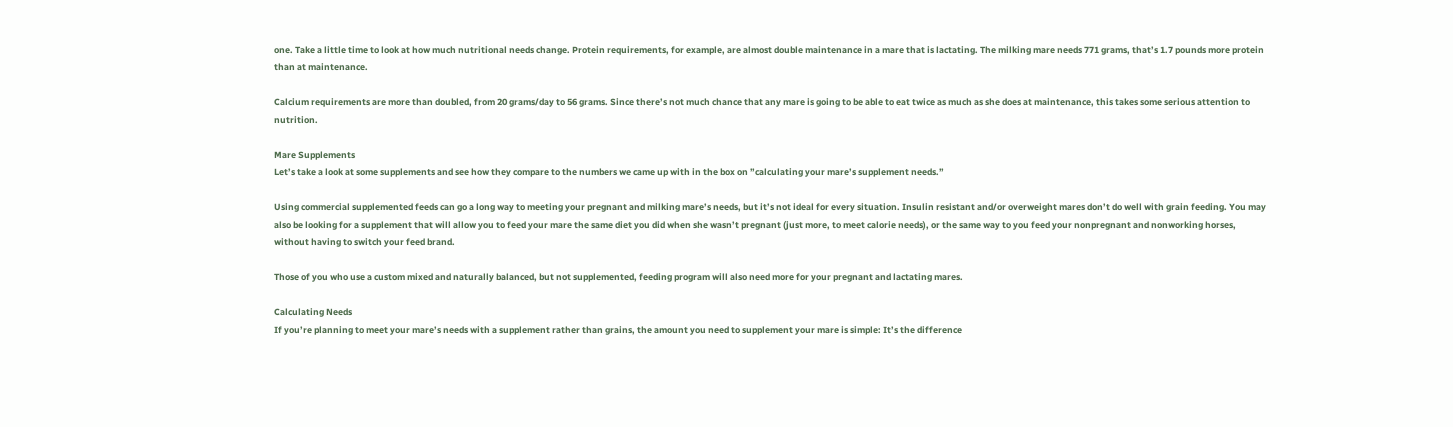one. Take a little time to look at how much nutritional needs change. Protein requirements, for example, are almost double maintenance in a mare that is lactating. The milking mare needs 771 grams, that’s 1.7 pounds more protein than at maintenance.

Calcium requirements are more than doubled, from 20 grams/day to 56 grams. Since there’s not much chance that any mare is going to be able to eat twice as much as she does at maintenance, this takes some serious attention to nutrition.

Mare Supplements
Let’s take a look at some supplements and see how they compare to the numbers we came up with in the box on ”calculating your mare’s supplement needs.”

Using commercial supplemented feeds can go a long way to meeting your pregnant and milking mare’s needs, but it’s not ideal for every situation. Insulin resistant and/or overweight mares don’t do well with grain feeding. You may also be looking for a supplement that will allow you to feed your mare the same diet you did when she wasn’t pregnant (just more, to meet calorie needs), or the same way to you feed your nonpregnant and nonworking horses, without having to switch your feed brand.

Those of you who use a custom mixed and naturally balanced, but not supplemented, feeding program will also need more for your pregnant and lactating mares.

Calculating Needs
If you’re planning to meet your mare’s needs with a supplement rather than grains, the amount you need to supplement your mare is simple: It’s the difference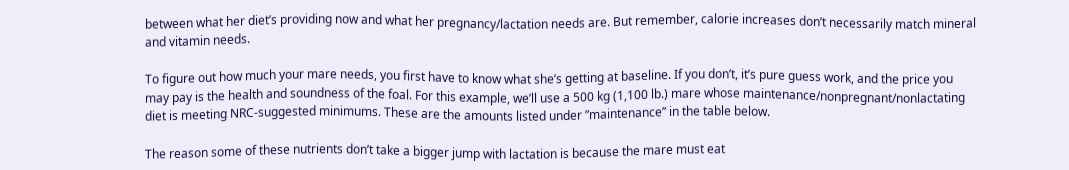between what her diet’s providing now and what her pregnancy/lactation needs are. But remember, calorie increases don’t necessarily match mineral and vitamin needs.

To figure out how much your mare needs, you first have to know what she’s getting at baseline. If you don’t, it’s pure guess work, and the price you may pay is the health and soundness of the foal. For this example, we’ll use a 500 kg (1,100 lb.) mare whose maintenance/nonpregnant/nonlactating diet is meeting NRC-suggested minimums. These are the amounts listed under ”maintenance” in the table below.

The reason some of these nutrients don’t take a bigger jump with lactation is because the mare must eat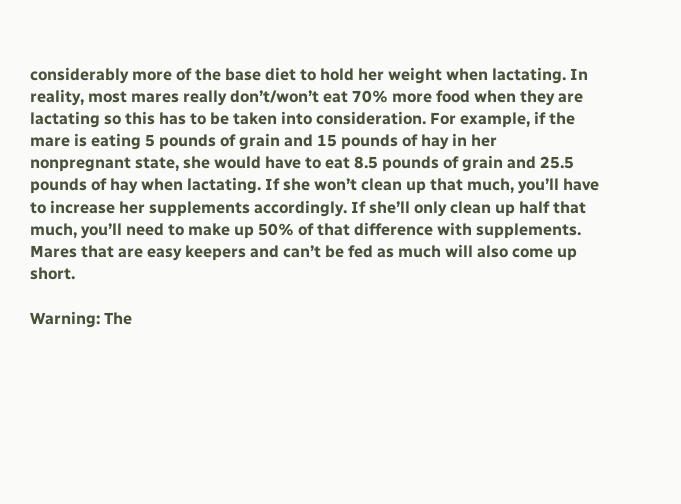considerably more of the base diet to hold her weight when lactating. In reality, most mares really don’t/won’t eat 70% more food when they are lactating so this has to be taken into consideration. For example, if the mare is eating 5 pounds of grain and 15 pounds of hay in her nonpregnant state, she would have to eat 8.5 pounds of grain and 25.5 pounds of hay when lactating. If she won’t clean up that much, you’ll have to increase her supplements accordingly. If she’ll only clean up half that much, you’ll need to make up 50% of that difference with supplements. Mares that are easy keepers and can’t be fed as much will also come up short.

Warning: The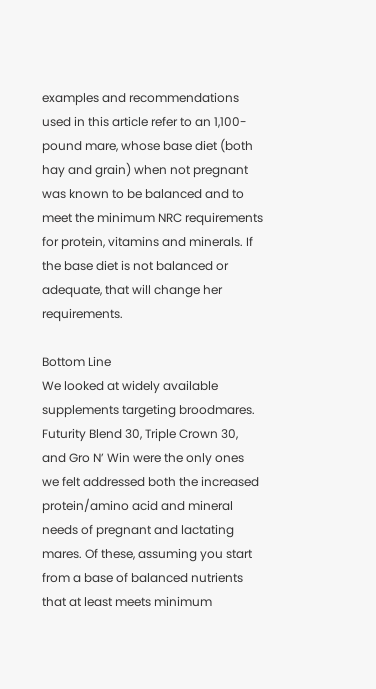examples and recommendations used in this article refer to an 1,100-pound mare, whose base diet (both hay and grain) when not pregnant was known to be balanced and to meet the minimum NRC requirements for protein, vitamins and minerals. If the base diet is not balanced or adequate, that will change her requirements.

Bottom Line
We looked at widely available supplements targeting broodmares. Futurity Blend 30, Triple Crown 30, and Gro N’ Win were the only ones we felt addressed both the increased protein/amino acid and mineral needs of pregnant and lactating mares. Of these, assuming you start from a base of balanced nutrients that at least meets minimum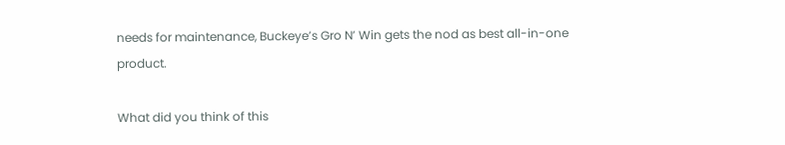needs for maintenance, Buckeye’s Gro N’ Win gets the nod as best all-in-one product.

What did you think of this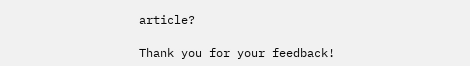article?

Thank you for your feedback!